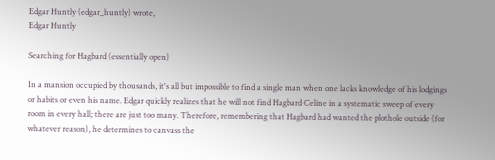Edgar Huntly (edgar_huntly) wrote,
Edgar Huntly

Searching for Hagbard (essentially open)

In a mansion occupied by thousands, it's all but impossible to find a single man when one lacks knowledge of his lodgings or habits or even his name. Edgar quickly realizes that he will not find Hagbard Celine in a systematic sweep of every room in every hall; there are just too many. Therefore, remembering that Hagbard had wanted the plothole outside (for whatever reason), he determines to canvass the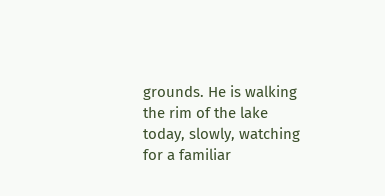grounds. He is walking the rim of the lake today, slowly, watching for a familiar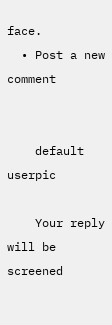face.
  • Post a new comment


    default userpic

    Your reply will be screened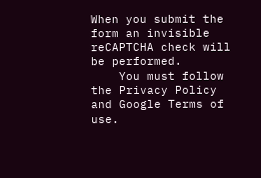When you submit the form an invisible reCAPTCHA check will be performed.
    You must follow the Privacy Policy and Google Terms of use.